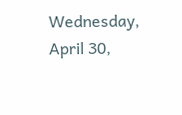Wednesday, April 30,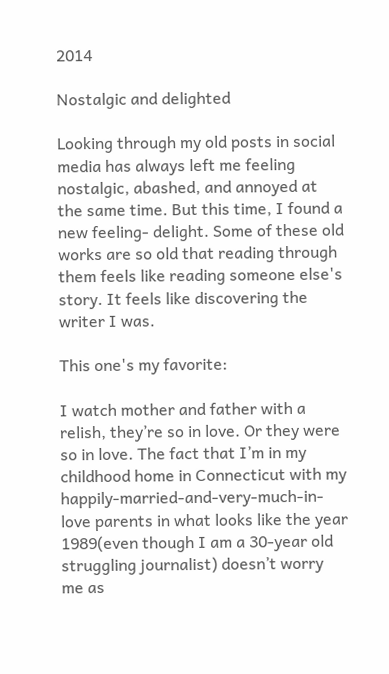2014

Nostalgic and delighted

Looking through my old posts in social media has always left me feeling nostalgic, abashed, and annoyed at the same time. But this time, I found a new feeling- delight. Some of these old works are so old that reading through them feels like reading someone else's story. It feels like discovering the writer I was.

This one's my favorite:

I watch mother and father with a relish, they’re so in love. Or they were so in love. The fact that I’m in my childhood home in Connecticut with my happily-married-and-very-much-in-love parents in what looks like the year 1989(even though I am a 30-year old struggling journalist) doesn’t worry me as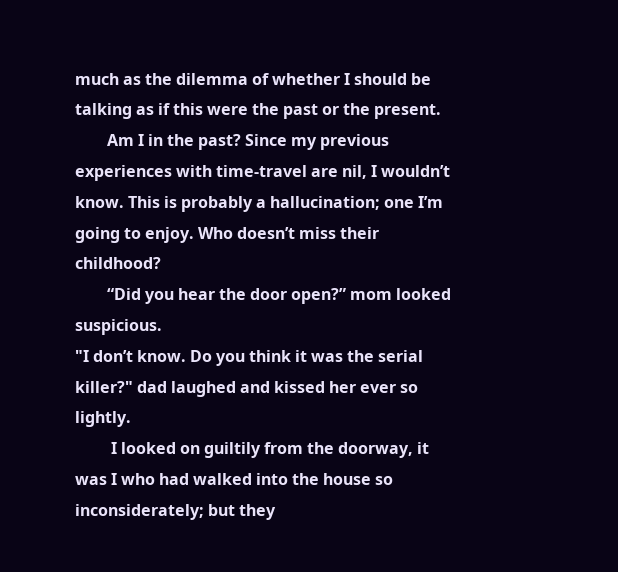much as the dilemma of whether I should be talking as if this were the past or the present.
        Am I in the past? Since my previous experiences with time-travel are nil, I wouldn’t know. This is probably a hallucination; one I’m going to enjoy. Who doesn’t miss their childhood?
        “Did you hear the door open?” mom looked suspicious.
"I don’t know. Do you think it was the serial killer?" dad laughed and kissed her ever so lightly.
         I looked on guiltily from the doorway, it was I who had walked into the house so inconsiderately; but they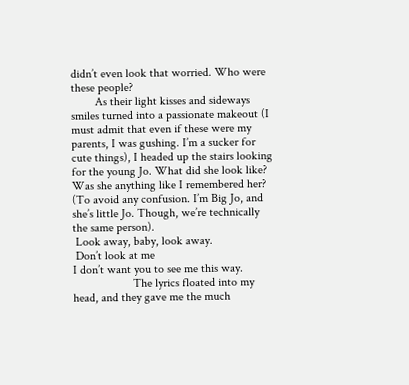didn’t even look that worried. Who were these people?
        As their light kisses and sideways smiles turned into a passionate makeout (I must admit that even if these were my parents, I was gushing. I’m a sucker for cute things), I headed up the stairs looking for the young Jo. What did she look like? Was she anything like I remembered her? (To avoid any confusion. I’m Big Jo, and she’s little Jo. Though, we’re technically the same person).
 Look away, baby, look away.
 Don’t look at me
I don’t want you to see me this way.
                    The lyrics floated into my head, and they gave me the much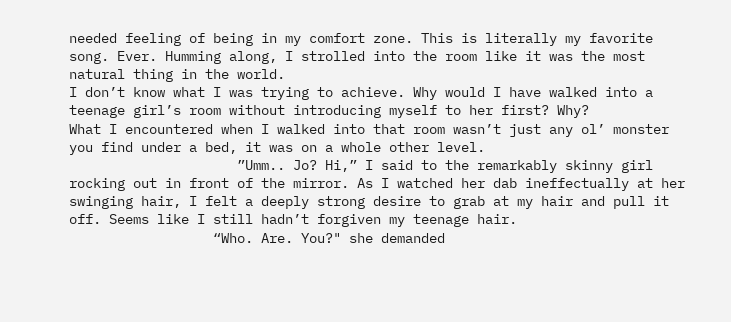needed feeling of being in my comfort zone. This is literally my favorite song. Ever. Humming along, I strolled into the room like it was the most natural thing in the world.
I don’t know what I was trying to achieve. Why would I have walked into a teenage girl’s room without introducing myself to her first? Why?
What I encountered when I walked into that room wasn’t just any ol’ monster you find under a bed, it was on a whole other level.
                     ”Umm.. Jo? Hi,” I said to the remarkably skinny girl rocking out in front of the mirror. As I watched her dab ineffectually at her swinging hair, I felt a deeply strong desire to grab at my hair and pull it off. Seems like I still hadn’t forgiven my teenage hair.
                  “Who. Are. You?" she demanded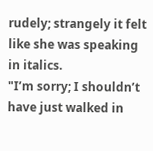rudely; strangely it felt like she was speaking in italics.
"I’m sorry; I shouldn’t have just walked in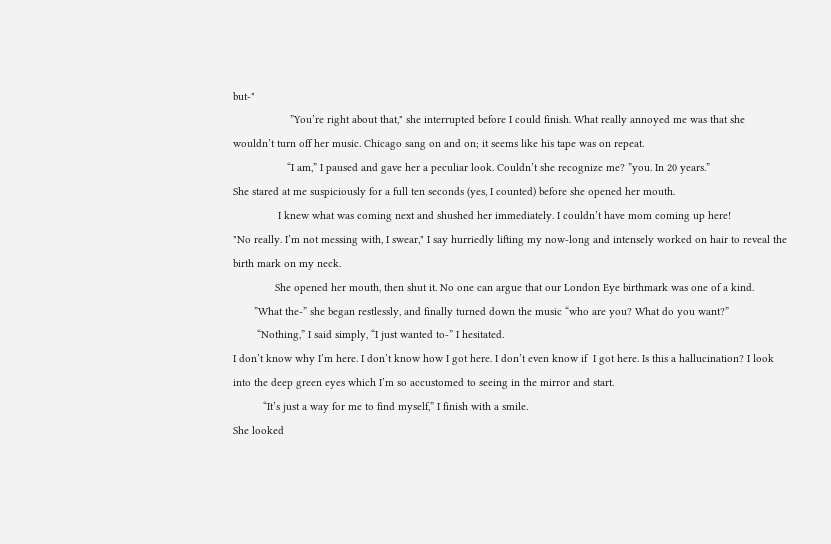but-"
                   ”You’re right about that," she interrupted before I could finish. What really annoyed me was that she wouldn’t turn off her music. Chicago sang on and on; it seems like his tape was on repeat.
                  “I am,” I paused and gave her a peculiar look. Couldn’t she recognize me? ”you. In 20 years.”
She stared at me suspiciously for a full ten seconds (yes, I counted) before she opened her mouth.
               I knew what was coming next and shushed her immediately. I couldn’t have mom coming up here!
"No really. I’m not messing with, I swear," I say hurriedly lifting my now-long and intensely worked on hair to reveal the birth mark on my neck.
              She opened her mouth, then shut it. No one can argue that our London Eye birthmark was one of a kind.
       ”What the-” she began restlessly, and finally turned down the music “who are you? What do you want?”
        “Nothing,” I said simply, “I just wanted to-” I hesitated.
I don’t know why I’m here. I don’t know how I got here. I don’t even know if  I got here. Is this a hallucination? I look into the deep green eyes which I’m so accustomed to seeing in the mirror and start.
          “It’s just a way for me to find myself,” I finish with a smile.
She looked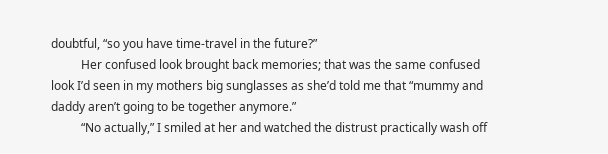doubtful, “so you have time-travel in the future?”
          Her confused look brought back memories; that was the same confused look I’d seen in my mothers big sunglasses as she’d told me that “mummy and daddy aren’t going to be together anymore.”
          “No actually,” I smiled at her and watched the distrust practically wash off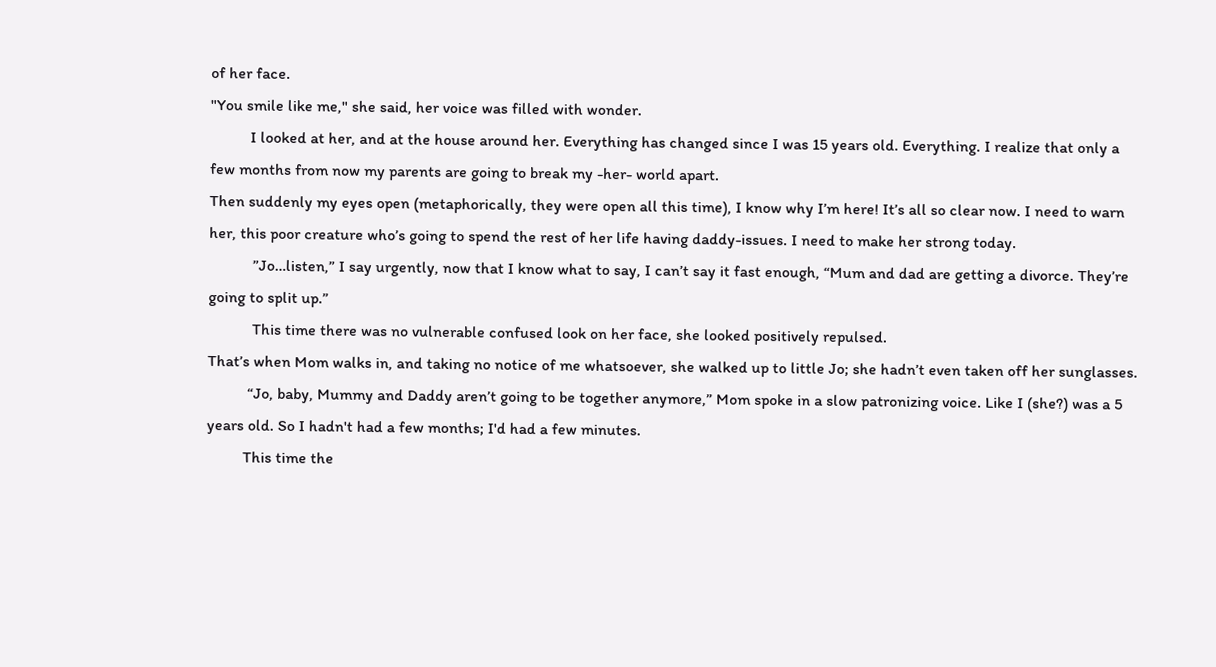of her face.
"You smile like me," she said, her voice was filled with wonder.
          I looked at her, and at the house around her. Everything has changed since I was 15 years old. Everything. I realize that only a few months from now my parents are going to break my -her- world apart.
Then suddenly my eyes open (metaphorically, they were open all this time), I know why I’m here! It’s all so clear now. I need to warn her, this poor creature who’s going to spend the rest of her life having daddy-issues. I need to make her strong today.
           ”Jo…listen,” I say urgently, now that I know what to say, I can’t say it fast enough, “Mum and dad are getting a divorce. They’re going to split up.”
           This time there was no vulnerable confused look on her face, she looked positively repulsed.
That’s when Mom walks in, and taking no notice of me whatsoever, she walked up to little Jo; she hadn’t even taken off her sunglasses.
          “Jo, baby, Mummy and Daddy aren’t going to be together anymore,” Mom spoke in a slow patronizing voice. Like I (she?) was a 5 years old. So I hadn't had a few months; I'd had a few minutes.
         This time the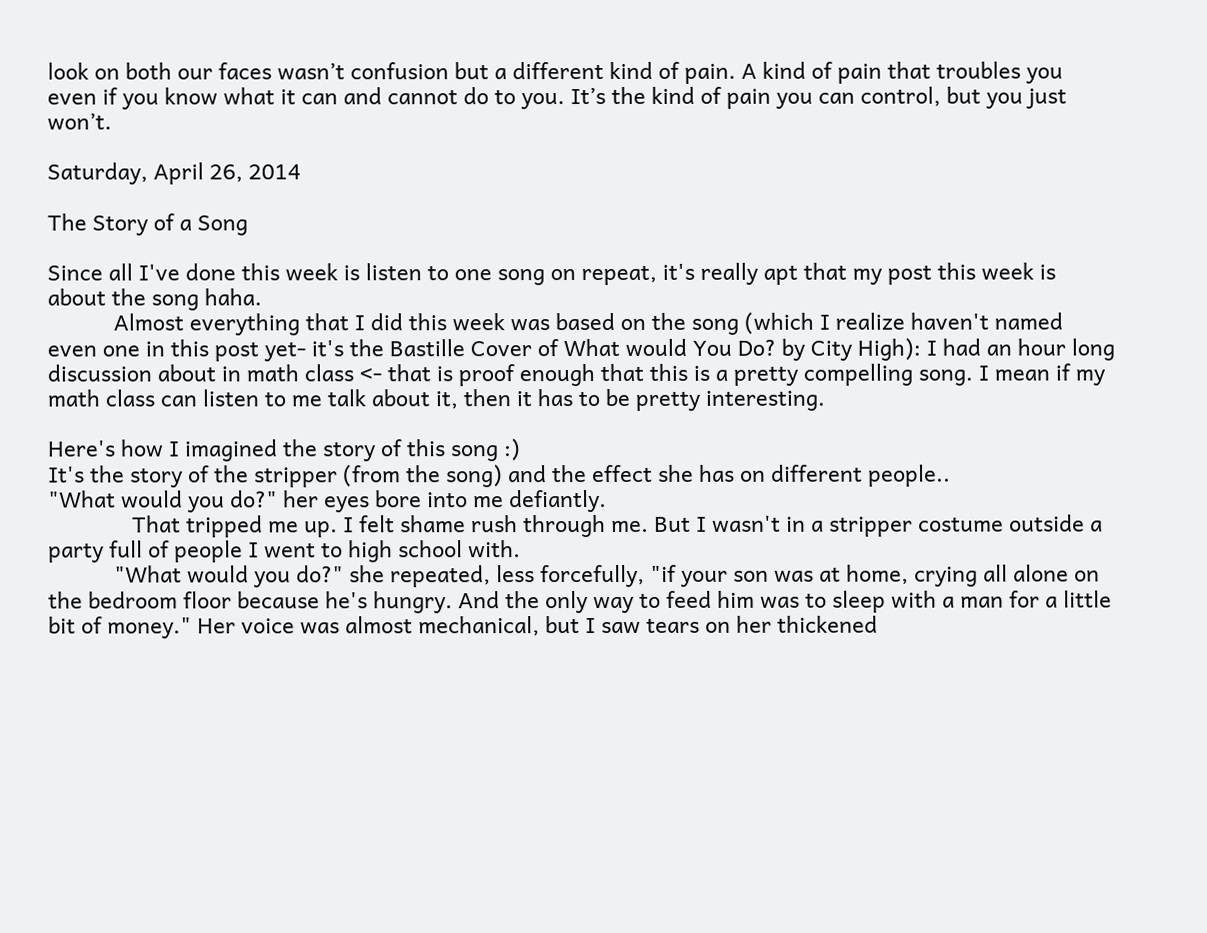look on both our faces wasn’t confusion but a different kind of pain. A kind of pain that troubles you even if you know what it can and cannot do to you. It’s the kind of pain you can control, but you just won’t.

Saturday, April 26, 2014

The Story of a Song

Since all I've done this week is listen to one song on repeat, it's really apt that my post this week is about the song haha.
           Almost everything that I did this week was based on the song (which I realize haven't named even one in this post yet- it's the Bastille Cover of What would You Do? by City High): I had an hour long discussion about in math class <- that is proof enough that this is a pretty compelling song. I mean if my math class can listen to me talk about it, then it has to be pretty interesting.

Here's how I imagined the story of this song :)
It's the story of the stripper (from the song) and the effect she has on different people..
"What would you do?" her eyes bore into me defiantly.
              That tripped me up. I felt shame rush through me. But I wasn't in a stripper costume outside a party full of people I went to high school with.
           "What would you do?" she repeated, less forcefully, "if your son was at home, crying all alone on the bedroom floor because he's hungry. And the only way to feed him was to sleep with a man for a little bit of money." Her voice was almost mechanical, but I saw tears on her thickened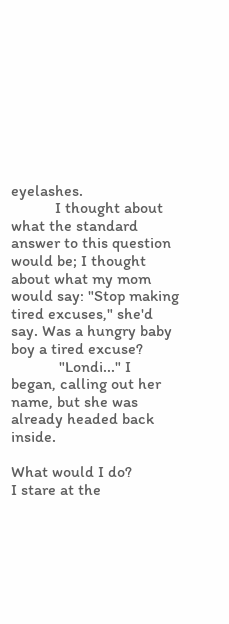eyelashes.
           I thought about what the standard answer to this question would be; I thought about what my mom would say: "Stop making tired excuses," she'd say. Was a hungry baby boy a tired excuse?
            "Londi..." I began, calling out her name, but she was already headed back inside.

What would I do?
I stare at the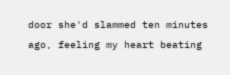door she'd slammed ten minutes ago, feeling my heart beating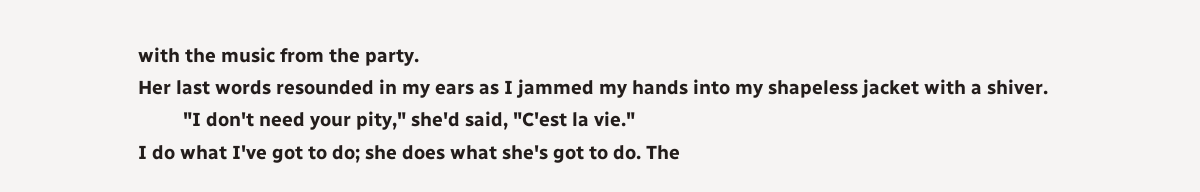with the music from the party.
Her last words resounded in my ears as I jammed my hands into my shapeless jacket with a shiver.
         "I don't need your pity," she'd said, "C'est la vie."
I do what I've got to do; she does what she's got to do. The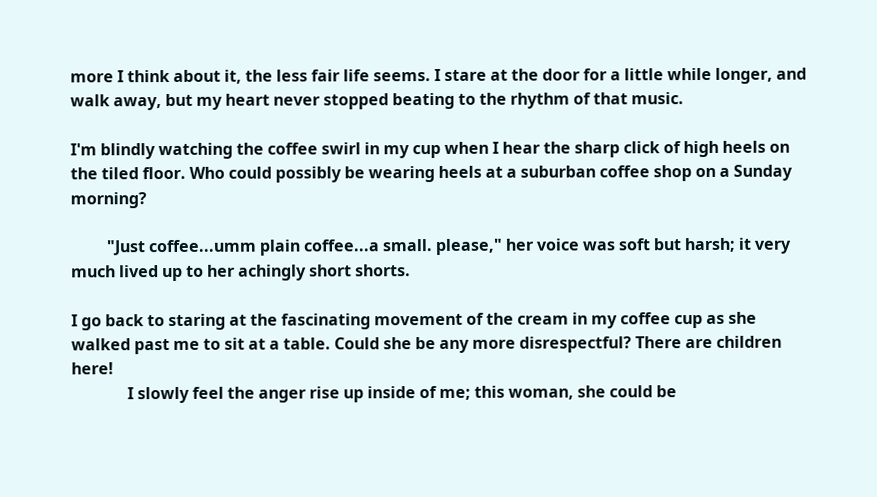more I think about it, the less fair life seems. I stare at the door for a little while longer, and walk away, but my heart never stopped beating to the rhythm of that music.

I'm blindly watching the coffee swirl in my cup when I hear the sharp click of high heels on the tiled floor. Who could possibly be wearing heels at a suburban coffee shop on a Sunday morning?

         "Just coffee...umm plain coffee...a small. please," her voice was soft but harsh; it very much lived up to her achingly short shorts.

I go back to staring at the fascinating movement of the cream in my coffee cup as she walked past me to sit at a table. Could she be any more disrespectful? There are children here!
              I slowly feel the anger rise up inside of me; this woman, she could be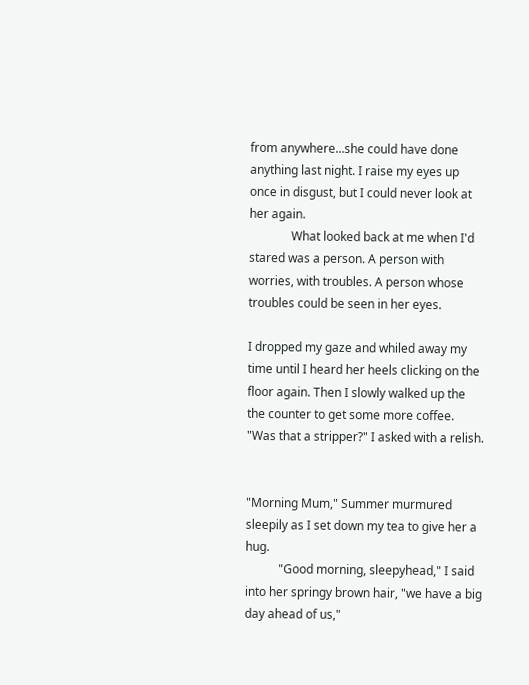from anywhere...she could have done anything last night. I raise my eyes up once in disgust, but I could never look at her again.
              What looked back at me when I'd stared was a person. A person with worries, with troubles. A person whose troubles could be seen in her eyes.

I dropped my gaze and whiled away my time until I heard her heels clicking on the floor again. Then I slowly walked up the the counter to get some more coffee.
"Was that a stripper?" I asked with a relish.


"Morning Mum," Summer murmured sleepily as I set down my tea to give her a hug.
           "Good morning, sleepyhead," I said into her springy brown hair, "we have a big day ahead of us,"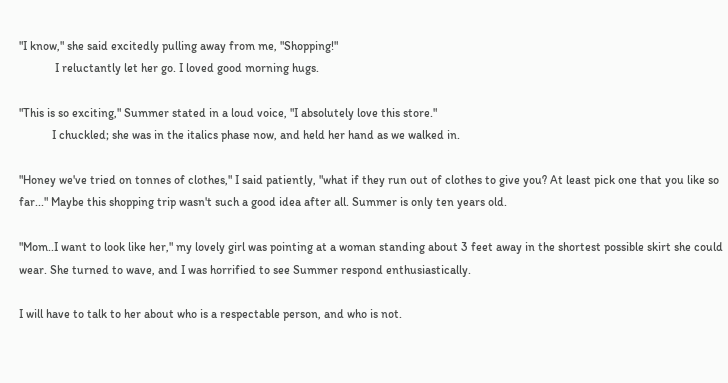"I know," she said excitedly pulling away from me, "Shopping!"
            I reluctantly let her go. I loved good morning hugs.

"This is so exciting," Summer stated in a loud voice, "I absolutely love this store."
           I chuckled; she was in the italics phase now, and held her hand as we walked in.

"Honey we've tried on tonnes of clothes," I said patiently, "what if they run out of clothes to give you? At least pick one that you like so far..." Maybe this shopping trip wasn't such a good idea after all. Summer is only ten years old.

"Mom..I want to look like her," my lovely girl was pointing at a woman standing about 3 feet away in the shortest possible skirt she could wear. She turned to wave, and I was horrified to see Summer respond enthusiastically.

I will have to talk to her about who is a respectable person, and who is not.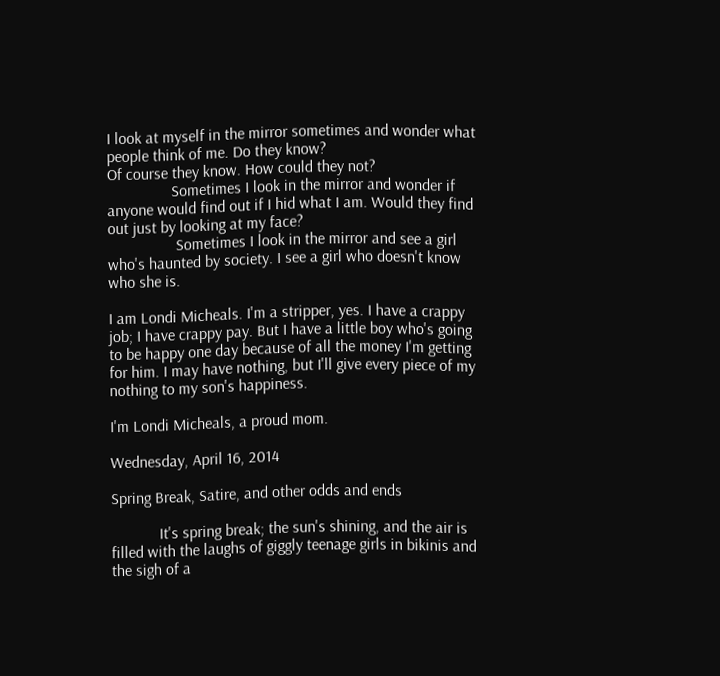I look at myself in the mirror sometimes and wonder what people think of me. Do they know?
Of course they know. How could they not?
                Sometimes I look in the mirror and wonder if anyone would find out if I hid what I am. Would they find out just by looking at my face?
                 Sometimes I look in the mirror and see a girl who's haunted by society. I see a girl who doesn't know who she is.

I am Londi Micheals. I'm a stripper, yes. I have a crappy job; I have crappy pay. But I have a little boy who's going to be happy one day because of all the money I'm getting for him. I may have nothing, but I'll give every piece of my nothing to my son's happiness.

I'm Londi Micheals, a proud mom.

Wednesday, April 16, 2014

Spring Break, Satire, and other odds and ends

            It's spring break; the sun's shining, and the air is filled with the laughs of giggly teenage girls in bikinis and the sigh of a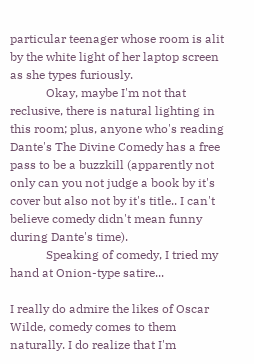particular teenager whose room is alit by the white light of her laptop screen as she types furiously.
            Okay, maybe I'm not that reclusive, there is natural lighting in this room; plus, anyone who's reading Dante's The Divine Comedy has a free pass to be a buzzkill (apparently not only can you not judge a book by it's cover but also not by it's title.. I can't believe comedy didn't mean funny during Dante's time).
            Speaking of comedy, I tried my hand at Onion-type satire...

I really do admire the likes of Oscar Wilde, comedy comes to them naturally. I do realize that I'm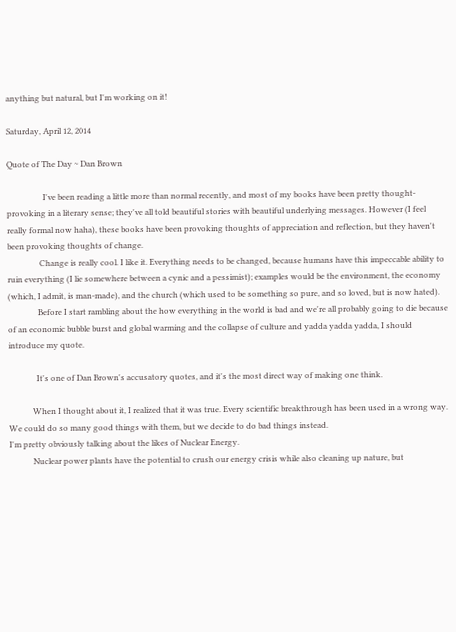anything but natural, but I'm working on it!

Saturday, April 12, 2014

Quote of The Day ~ Dan Brown

                  I've been reading a little more than normal recently, and most of my books have been pretty thought-provoking in a literary sense; they've all told beautiful stories with beautiful underlying messages. However (I feel really formal now haha), these books have been provoking thoughts of appreciation and reflection, but they haven't been provoking thoughts of change.
                Change is really cool. I like it. Everything needs to be changed, because humans have this impeccable ability to ruin everything (I lie somewhere between a cynic and a pessimist); examples would be the environment, the economy (which, I admit, is man-made), and the church (which used to be something so pure, and so loved, but is now hated).
               Before I start rambling about the how everything in the world is bad and we're all probably going to die because of an economic bubble burst and global warming and the collapse of culture and yadda yadda yadda, I should introduce my quote.

              It's one of Dan Brown's accusatory quotes, and it's the most direct way of making one think.

            When I thought about it, I realized that it was true. Every scientific breakthrough has been used in a wrong way. We could do so many good things with them, but we decide to do bad things instead.
I'm pretty obviously talking about the likes of Nuclear Energy.
            Nuclear power plants have the potential to crush our energy crisis while also cleaning up nature, but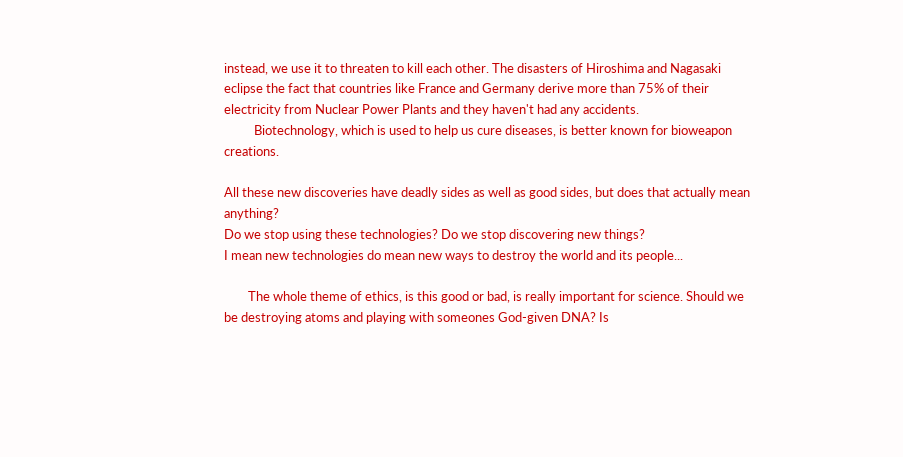instead, we use it to threaten to kill each other. The disasters of Hiroshima and Nagasaki eclipse the fact that countries like France and Germany derive more than 75% of their electricity from Nuclear Power Plants and they haven't had any accidents.
          Biotechnology, which is used to help us cure diseases, is better known for bioweapon creations.

All these new discoveries have deadly sides as well as good sides, but does that actually mean anything?
Do we stop using these technologies? Do we stop discovering new things?
I mean new technologies do mean new ways to destroy the world and its people...

        The whole theme of ethics, is this good or bad, is really important for science. Should we be destroying atoms and playing with someones God-given DNA? Is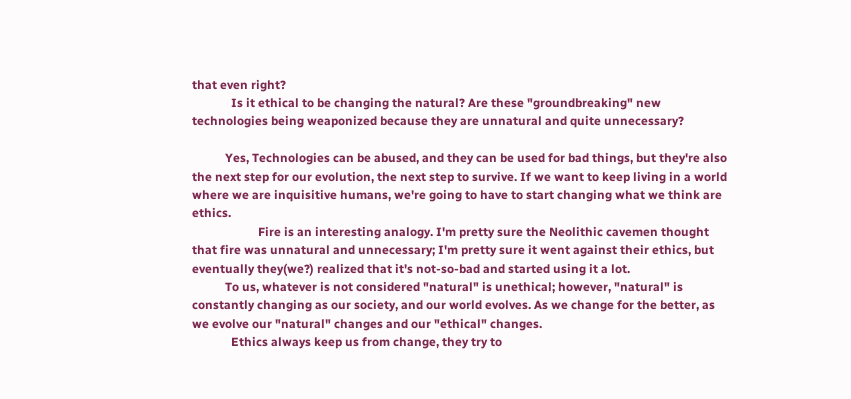that even right?
             Is it ethical to be changing the natural? Are these "groundbreaking" new technologies being weaponized because they are unnatural and quite unnecessary?

           Yes, Technologies can be abused, and they can be used for bad things, but they're also the next step for our evolution, the next step to survive. If we want to keep living in a world where we are inquisitive humans, we're going to have to start changing what we think are ethics.
                      Fire is an interesting analogy. I'm pretty sure the Neolithic cavemen thought that fire was unnatural and unnecessary; I'm pretty sure it went against their ethics, but eventually they(we?) realized that it's not-so-bad and started using it a lot.
           To us, whatever is not considered "natural" is unethical; however, "natural" is constantly changing as our society, and our world evolves. As we change for the better, as we evolve our "natural" changes and our "ethical" changes.
             Ethics always keep us from change, they try to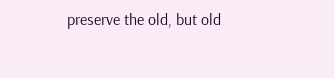preserve the old, but old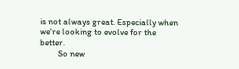is not always great. Especially when we're looking to evolve for the better.
         So new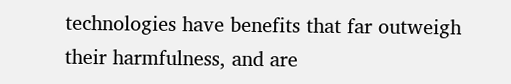technologies have benefits that far outweigh their harmfulness, and are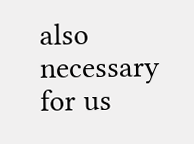also necessary for us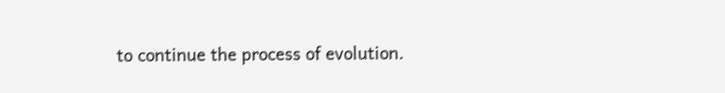to continue the process of evolution.